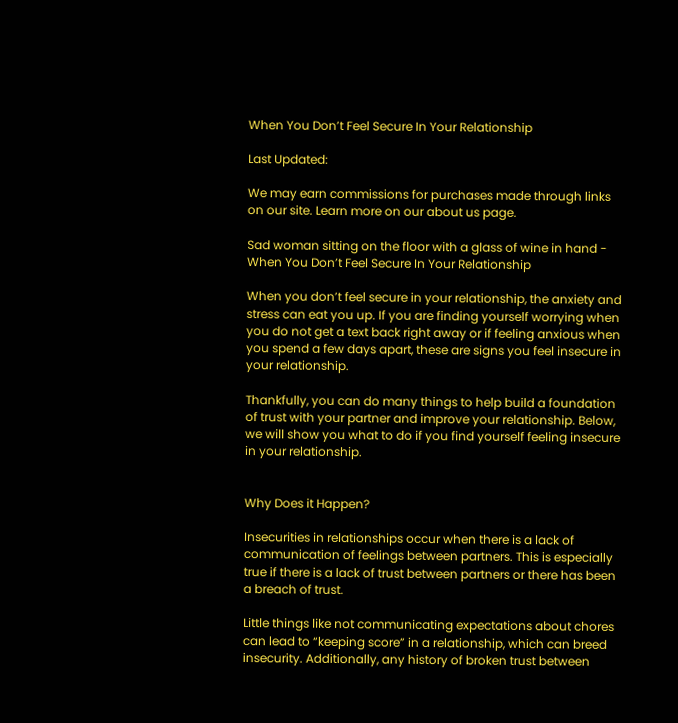When You Don’t Feel Secure In Your Relationship

Last Updated:

We may earn commissions for purchases made through links on our site. Learn more on our about us page.

Sad woman sitting on the floor with a glass of wine in hand - When You Don’t Feel Secure In Your Relationship

When you don’t feel secure in your relationship, the anxiety and stress can eat you up. If you are finding yourself worrying when you do not get a text back right away or if feeling anxious when you spend a few days apart, these are signs you feel insecure in your relationship.

Thankfully, you can do many things to help build a foundation of trust with your partner and improve your relationship. Below, we will show you what to do if you find yourself feeling insecure in your relationship.


Why Does it Happen?

Insecurities in relationships occur when there is a lack of communication of feelings between partners. This is especially true if there is a lack of trust between partners or there has been a breach of trust.

Little things like not communicating expectations about chores can lead to “keeping score” in a relationship, which can breed insecurity. Additionally, any history of broken trust between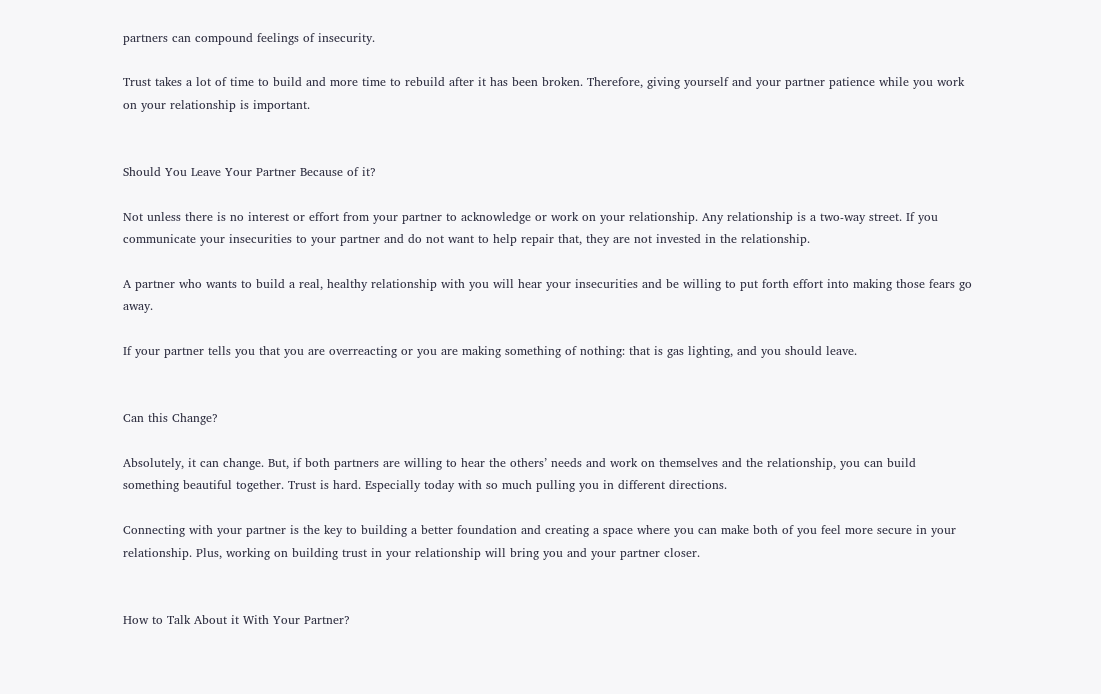partners can compound feelings of insecurity.

Trust takes a lot of time to build and more time to rebuild after it has been broken. Therefore, giving yourself and your partner patience while you work on your relationship is important.


Should You Leave Your Partner Because of it?

Not unless there is no interest or effort from your partner to acknowledge or work on your relationship. Any relationship is a two-way street. If you communicate your insecurities to your partner and do not want to help repair that, they are not invested in the relationship.

A partner who wants to build a real, healthy relationship with you will hear your insecurities and be willing to put forth effort into making those fears go away.

If your partner tells you that you are overreacting or you are making something of nothing: that is gas lighting, and you should leave.


Can this Change?

Absolutely, it can change. But, if both partners are willing to hear the others’ needs and work on themselves and the relationship, you can build something beautiful together. Trust is hard. Especially today with so much pulling you in different directions.

Connecting with your partner is the key to building a better foundation and creating a space where you can make both of you feel more secure in your relationship. Plus, working on building trust in your relationship will bring you and your partner closer.


How to Talk About it With Your Partner?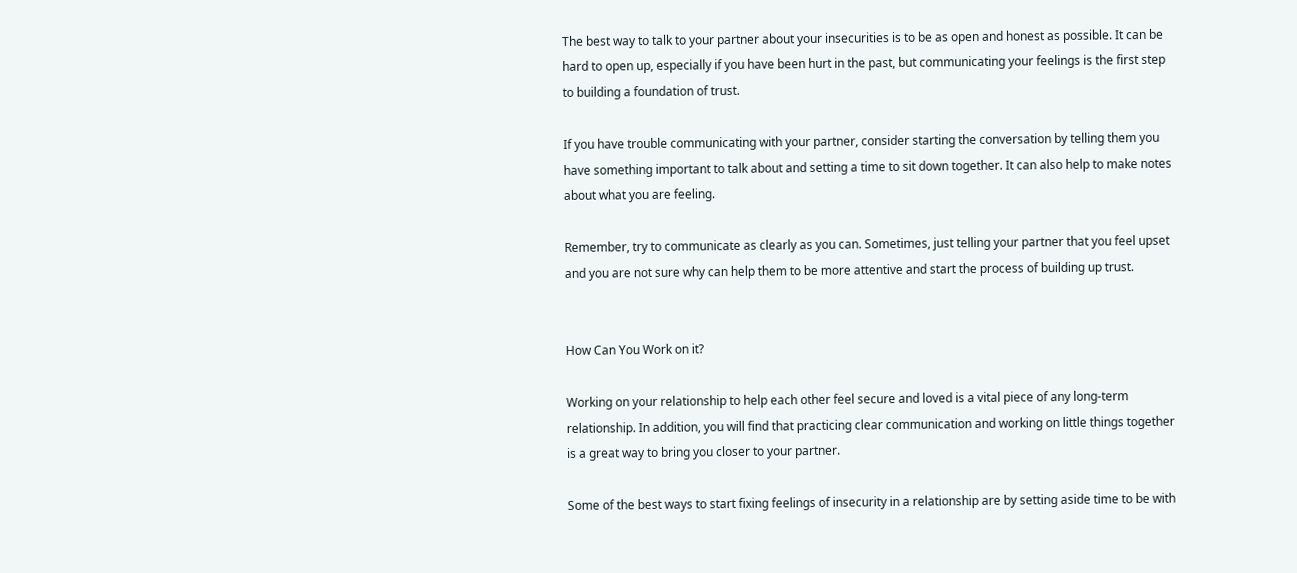The best way to talk to your partner about your insecurities is to be as open and honest as possible. It can be hard to open up, especially if you have been hurt in the past, but communicating your feelings is the first step to building a foundation of trust.

If you have trouble communicating with your partner, consider starting the conversation by telling them you have something important to talk about and setting a time to sit down together. It can also help to make notes about what you are feeling.

Remember, try to communicate as clearly as you can. Sometimes, just telling your partner that you feel upset and you are not sure why can help them to be more attentive and start the process of building up trust.


How Can You Work on it?

Working on your relationship to help each other feel secure and loved is a vital piece of any long-term relationship. In addition, you will find that practicing clear communication and working on little things together is a great way to bring you closer to your partner.

Some of the best ways to start fixing feelings of insecurity in a relationship are by setting aside time to be with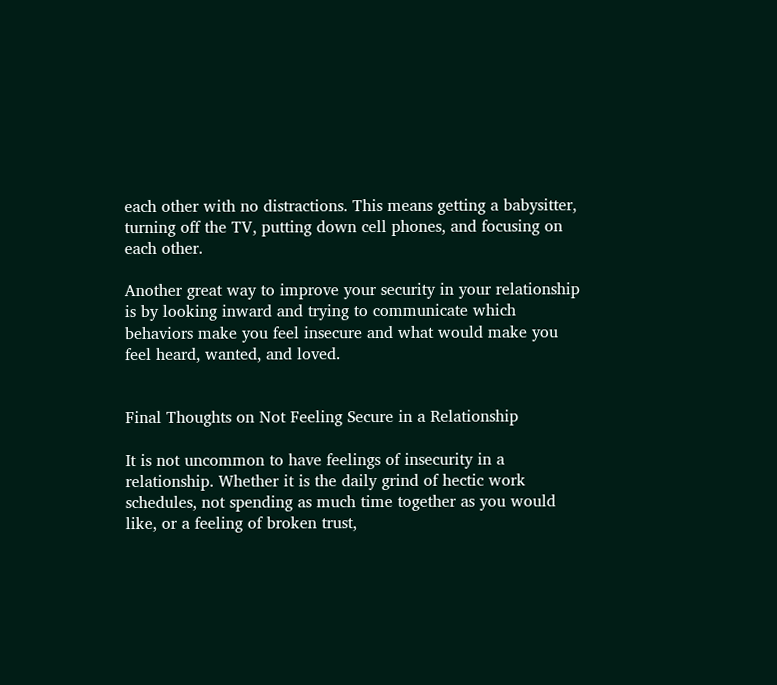each other with no distractions. This means getting a babysitter, turning off the TV, putting down cell phones, and focusing on each other.

Another great way to improve your security in your relationship is by looking inward and trying to communicate which behaviors make you feel insecure and what would make you feel heard, wanted, and loved.


Final Thoughts on Not Feeling Secure in a Relationship

It is not uncommon to have feelings of insecurity in a relationship. Whether it is the daily grind of hectic work schedules, not spending as much time together as you would like, or a feeling of broken trust,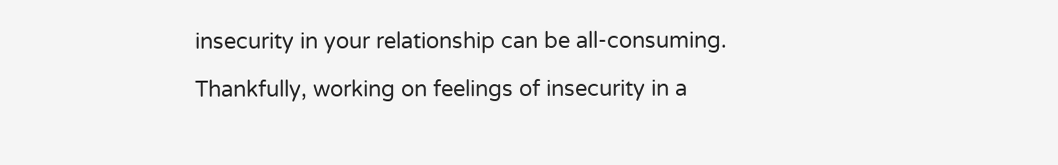insecurity in your relationship can be all-consuming.

Thankfully, working on feelings of insecurity in a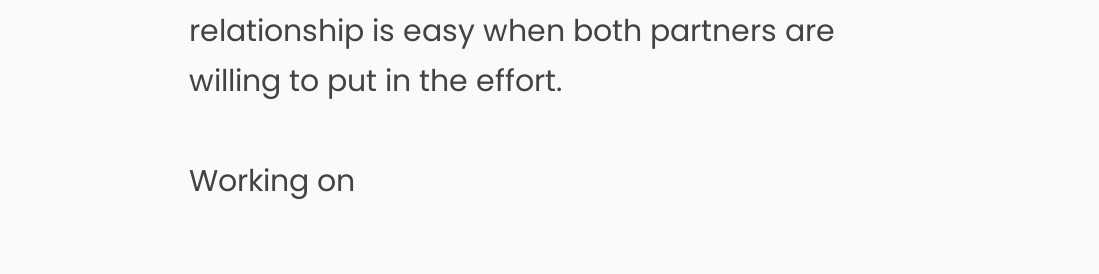relationship is easy when both partners are willing to put in the effort.

Working on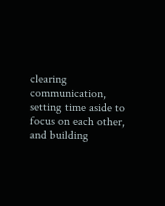clearing communication, setting time aside to focus on each other, and building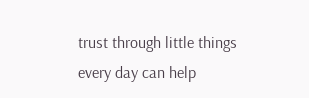trust through little things every day can help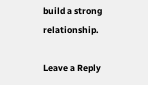build a strong relationship.

Leave a Reply